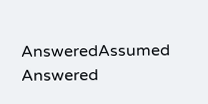AnsweredAssumed Answered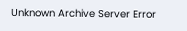Unknown Archive Server Error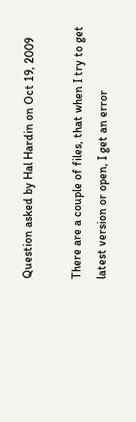Question asked by Hal Hardin on Oct 19, 2009

There are a couple of files, that when I try to get latest version or open, I get an error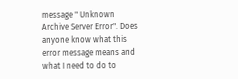message " Unknown Archive Server Error". Does anyone know what this error message means and what I need to do to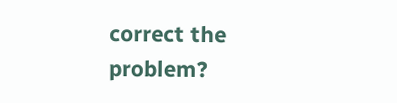correct the problem?